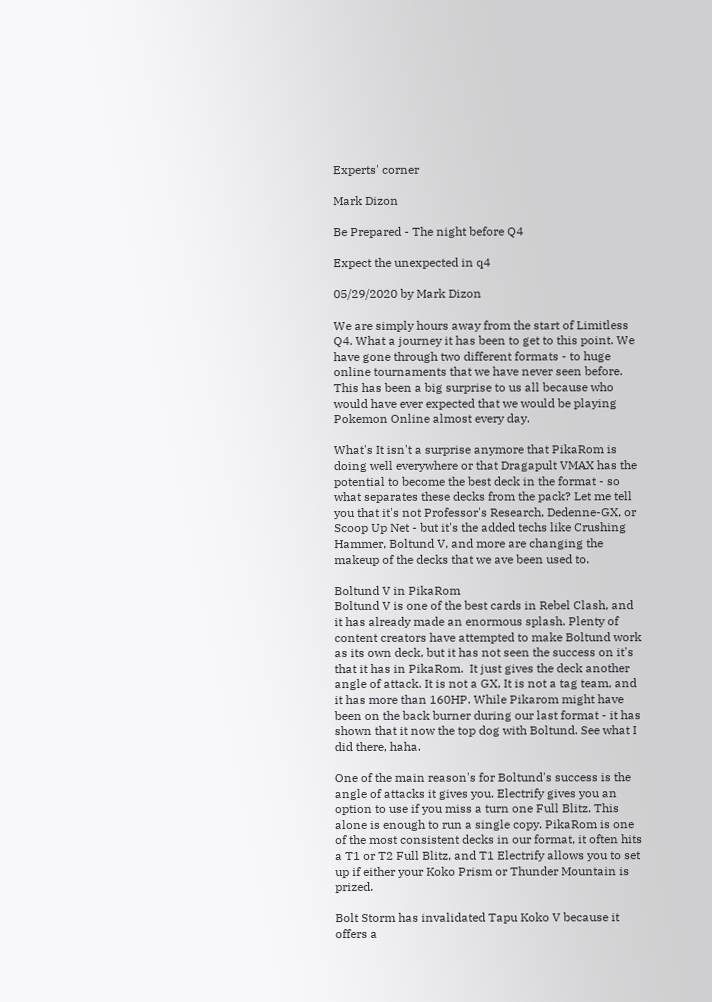Experts' corner

Mark Dizon

Be Prepared - The night before Q4

Expect the unexpected in q4

05/29/2020 by Mark Dizon

We are simply hours away from the start of Limitless Q4. What a journey it has been to get to this point. We have gone through two different formats - to huge online tournaments that we have never seen before. This has been a big surprise to us all because who would have ever expected that we would be playing Pokemon Online almost every day.

What's It isn't a surprise anymore that PikaRom is doing well everywhere or that Dragapult VMAX has the potential to become the best deck in the format - so what separates these decks from the pack? Let me tell you that it's not Professor's Research, Dedenne-GX, or Scoop Up Net - but it's the added techs like Crushing Hammer, Boltund V, and more are changing the makeup of the decks that we ave been used to.

Boltund V in PikaRom
Boltund V is one of the best cards in Rebel Clash, and it has already made an enormous splash. Plenty of content creators have attempted to make Boltund work as its own deck, but it has not seen the success on it's that it has in PikaRom.  It just gives the deck another angle of attack. It is not a GX, It is not a tag team, and it has more than 160HP. While Pikarom might have been on the back burner during our last format - it has shown that it now the top dog with Boltund. See what I did there, haha.

One of the main reason's for Boltund's success is the angle of attacks it gives you. Electrify gives you an option to use if you miss a turn one Full Blitz. This alone is enough to run a single copy. PikaRom is one of the most consistent decks in our format, it often hits a T1 or T2 Full Blitz, and T1 Electrify allows you to set up if either your Koko Prism or Thunder Mountain is prized.

Bolt Storm has invalidated Tapu Koko V because it offers a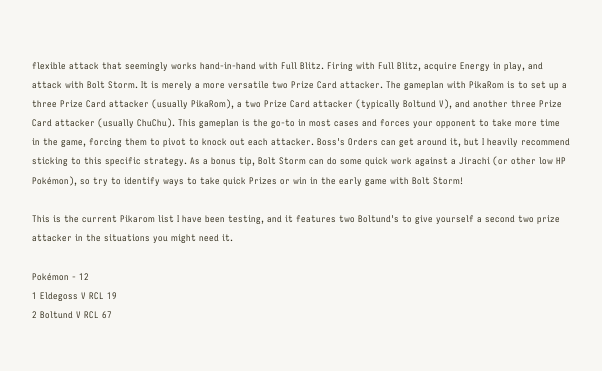flexible attack that seemingly works hand-in-hand with Full Blitz. Firing with Full Blitz, acquire Energy in play, and attack with Bolt Storm. It is merely a more versatile two Prize Card attacker. The gameplan with PikaRom is to set up a three Prize Card attacker (usually PikaRom), a two Prize Card attacker (typically Boltund V), and another three Prize Card attacker (usually ChuChu). This gameplan is the go-to in most cases and forces your opponent to take more time in the game, forcing them to pivot to knock out each attacker. Boss's Orders can get around it, but I heavily recommend sticking to this specific strategy. As a bonus tip, Bolt Storm can do some quick work against a Jirachi (or other low HP Pokémon), so try to identify ways to take quick Prizes or win in the early game with Bolt Storm!

This is the current Pikarom list I have been testing, and it features two Boltund's to give yourself a second two prize attacker in the situations you might need it.

Pokémon - 12
1 Eldegoss V RCL 19
2 Boltund V RCL 67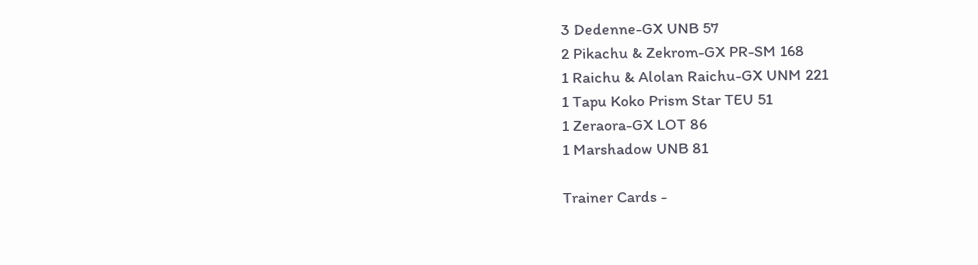3 Dedenne-GX UNB 57
2 Pikachu & Zekrom-GX PR-SM 168
1 Raichu & Alolan Raichu-GX UNM 221
1 Tapu Koko Prism Star TEU 51
1 Zeraora-GX LOT 86
1 Marshadow UNB 81

Trainer Cards -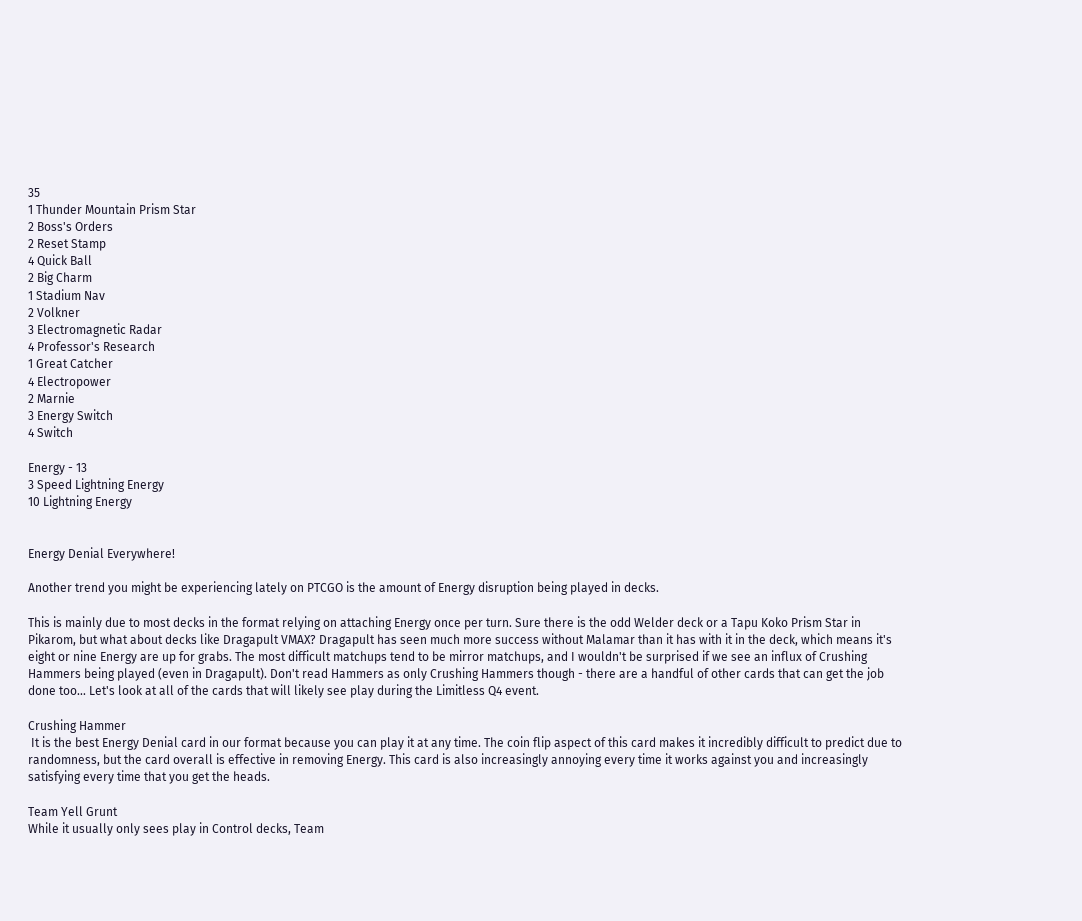35
1 Thunder Mountain Prism Star
2 Boss's Orders
2 Reset Stamp
4 Quick Ball
2 Big Charm
1 Stadium Nav
2 Volkner
3 Electromagnetic Radar
4 Professor's Research
1 Great Catcher
4 Electropower
2 Marnie
3 Energy Switch
4 Switch

Energy - 13
3 Speed Lightning Energy
10 Lightning Energy


Energy Denial Everywhere!

Another trend you might be experiencing lately on PTCGO is the amount of Energy disruption being played in decks.

This is mainly due to most decks in the format relying on attaching Energy once per turn. Sure there is the odd Welder deck or a Tapu Koko Prism Star in Pikarom, but what about decks like Dragapult VMAX? Dragapult has seen much more success without Malamar than it has with it in the deck, which means it's eight or nine Energy are up for grabs. The most difficult matchups tend to be mirror matchups, and I wouldn't be surprised if we see an influx of Crushing Hammers being played (even in Dragapult). Don't read Hammers as only Crushing Hammers though - there are a handful of other cards that can get the job done too... Let's look at all of the cards that will likely see play during the Limitless Q4 event.

Crushing Hammer
 It is the best Energy Denial card in our format because you can play it at any time. The coin flip aspect of this card makes it incredibly difficult to predict due to randomness, but the card overall is effective in removing Energy. This card is also increasingly annoying every time it works against you and increasingly satisfying every time that you get the heads.

Team Yell Grunt
While it usually only sees play in Control decks, Team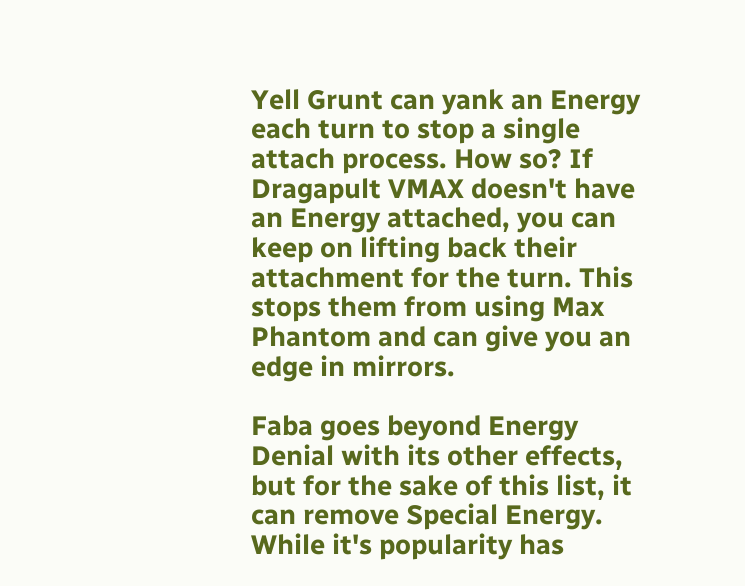Yell Grunt can yank an Energy each turn to stop a single attach process. How so? If Dragapult VMAX doesn't have an Energy attached, you can keep on lifting back their attachment for the turn. This stops them from using Max Phantom and can give you an edge in mirrors.

Faba goes beyond Energy Denial with its other effects, but for the sake of this list, it can remove Special Energy. While it's popularity has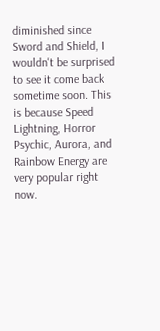diminished since Sword and Shield, I wouldn't be surprised to see it come back sometime soon. This is because Speed Lightning, Horror Psychic, Aurora, and Rainbow Energy are very popular right now.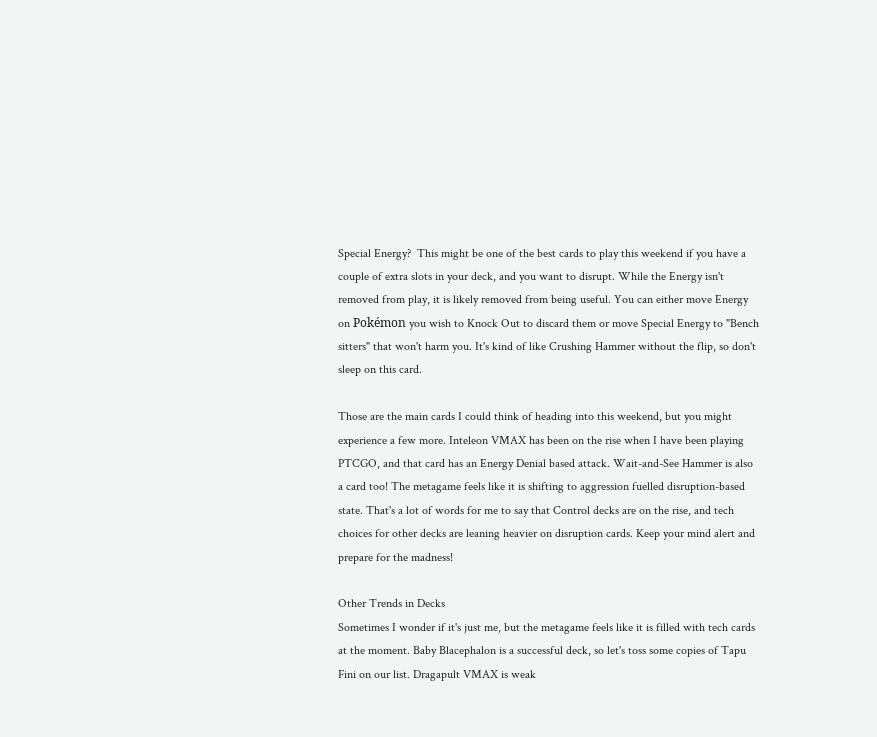Special Energy?  This might be one of the best cards to play this weekend if you have a couple of extra slots in your deck, and you want to disrupt. While the Energy isn't removed from play, it is likely removed from being useful. You can either move Energy on Pokémon you wish to Knock Out to discard them or move Special Energy to "Bench sitters" that won't harm you. It's kind of like Crushing Hammer without the flip, so don't sleep on this card.

Those are the main cards I could think of heading into this weekend, but you might experience a few more. Inteleon VMAX has been on the rise when I have been playing PTCGO, and that card has an Energy Denial based attack. Wait-and-See Hammer is also a card too! The metagame feels like it is shifting to aggression fuelled disruption-based state. That's a lot of words for me to say that Control decks are on the rise, and tech choices for other decks are leaning heavier on disruption cards. Keep your mind alert and prepare for the madness!

Other Trends in Decks
Sometimes I wonder if it's just me, but the metagame feels like it is filled with tech cards at the moment. Baby Blacephalon is a successful deck, so let's toss some copies of Tapu Fini on our list. Dragapult VMAX is weak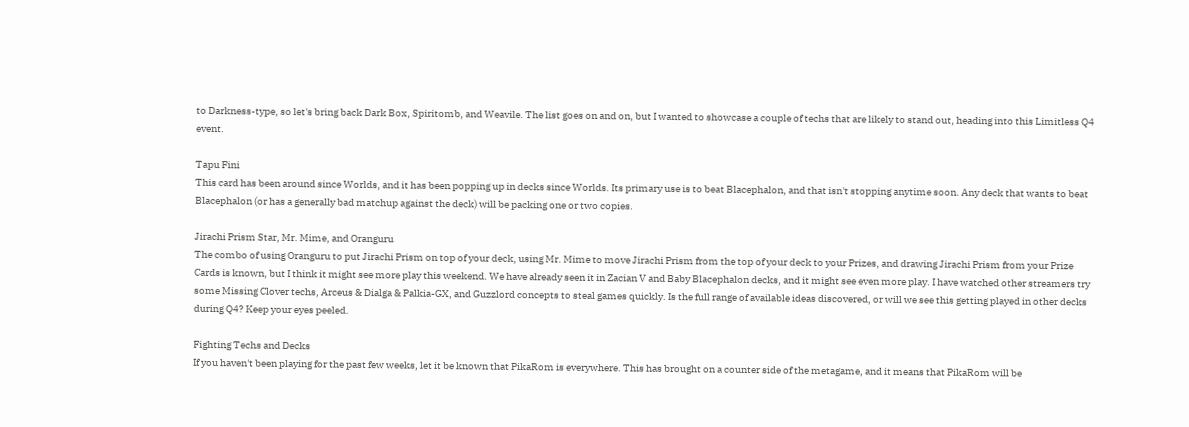to Darkness-type, so let's bring back Dark Box, Spiritomb, and Weavile. The list goes on and on, but I wanted to showcase a couple of techs that are likely to stand out, heading into this Limitless Q4 event.

Tapu Fini
This card has been around since Worlds, and it has been popping up in decks since Worlds. Its primary use is to beat Blacephalon, and that isn't stopping anytime soon. Any deck that wants to beat Blacephalon (or has a generally bad matchup against the deck) will be packing one or two copies.

Jirachi Prism Star, Mr. Mime, and Oranguru
The combo of using Oranguru to put Jirachi Prism on top of your deck, using Mr. Mime to move Jirachi Prism from the top of your deck to your Prizes, and drawing Jirachi Prism from your Prize Cards is known, but I think it might see more play this weekend. We have already seen it in Zacian V and Baby Blacephalon decks, and it might see even more play. I have watched other streamers try some Missing Clover techs, Arceus & Dialga & Palkia-GX, and Guzzlord concepts to steal games quickly. Is the full range of available ideas discovered, or will we see this getting played in other decks during Q4? Keep your eyes peeled.

Fighting Techs and Decks
If you haven't been playing for the past few weeks, let it be known that PikaRom is everywhere. This has brought on a counter side of the metagame, and it means that PikaRom will be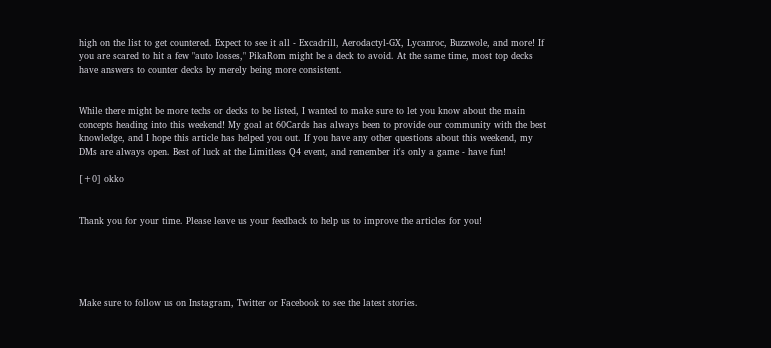high on the list to get countered. Expect to see it all - Excadrill, Aerodactyl-GX, Lycanroc, Buzzwole, and more! If you are scared to hit a few "auto losses," PikaRom might be a deck to avoid. At the same time, most top decks have answers to counter decks by merely being more consistent.


While there might be more techs or decks to be listed, I wanted to make sure to let you know about the main concepts heading into this weekend! My goal at 60Cards has always been to provide our community with the best knowledge, and I hope this article has helped you out. If you have any other questions about this weekend, my DMs are always open. Best of luck at the Limitless Q4 event, and remember it's only a game - have fun!

[+0] okko


Thank you for your time. Please leave us your feedback to help us to improve the articles for you!





Make sure to follow us on Instagram, Twitter or Facebook to see the latest stories.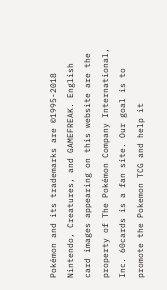Pokémon and its trademarks are ©1995-2018 Nintendo, Creatures, and GAMEFREAK. English card images appearing on this website are the property of The Pokémon Company International, Inc. 60cards is a fan site. Our goal is to promote the Pokemon TCG and help it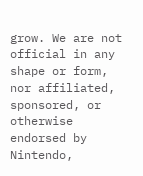grow. We are not official in any shape or form, nor affiliated, sponsored, or otherwise endorsed by Nintendo,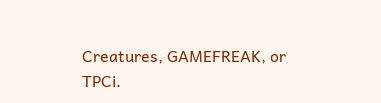Creatures, GAMEFREAK, or TPCi.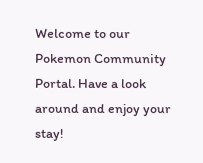Welcome to our Pokemon Community Portal. Have a look around and enjoy your stay!